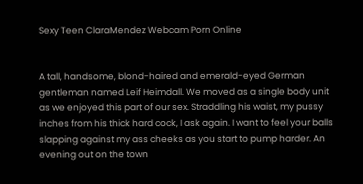Sexy Teen ClaraMendez Webcam Porn Online


A tall, handsome, blond-haired and emerald-eyed German gentleman named Leif Heimdall. We moved as a single body unit as we enjoyed this part of our sex. Straddling his waist, my pussy inches from his thick hard cock, I ask again. I want to feel your balls slapping against my ass cheeks as you start to pump harder. An evening out on the town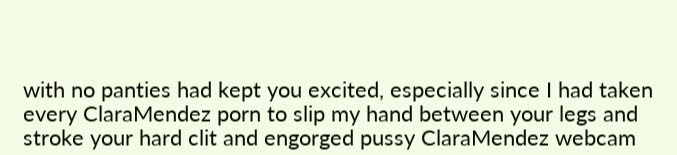with no panties had kept you excited, especially since I had taken every ClaraMendez porn to slip my hand between your legs and stroke your hard clit and engorged pussy ClaraMendez webcam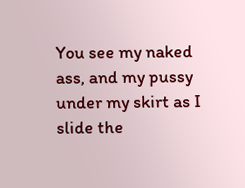You see my naked ass, and my pussy under my skirt as I slide the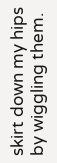skirt down my hips by wiggling them.